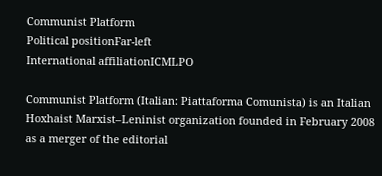Communist Platform
Political positionFar-left
International affiliationICMLPO

Communist Platform (Italian: Piattaforma Comunista) is an Italian Hoxhaist Marxist–Leninist organization founded in February 2008 as a merger of the editorial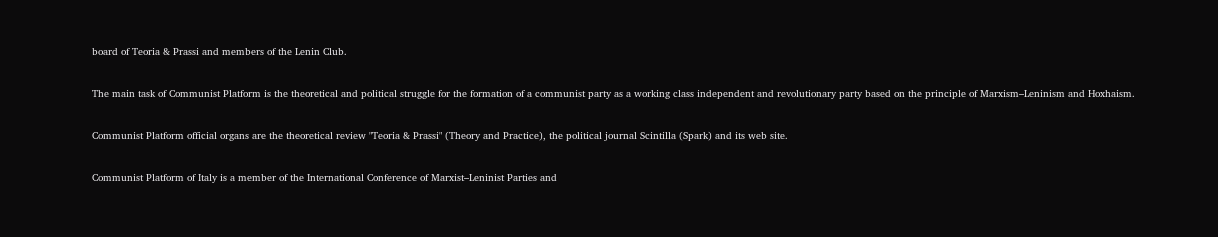board of Teoria & Prassi and members of the Lenin Club.

The main task of Communist Platform is the theoretical and political struggle for the formation of a communist party as a working class independent and revolutionary party based on the principle of Marxism–Leninism and Hoxhaism.

Communist Platform official organs are the theoretical review "Teoria & Prassi" (Theory and Practice), the political journal Scintilla (Spark) and its web site.

Communist Platform of Italy is a member of the International Conference of Marxist–Leninist Parties and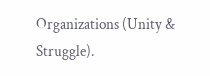Organizations (Unity & Struggle).